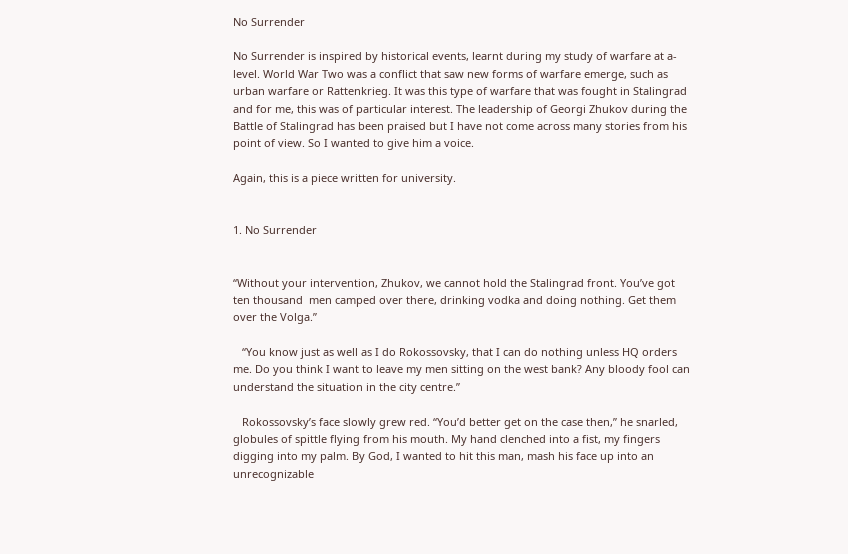No Surrender

No Surrender is inspired by historical events, learnt during my study of warfare at a-level. World War Two was a conflict that saw new forms of warfare emerge, such as urban warfare or Rattenkrieg. It was this type of warfare that was fought in Stalingrad and for me, this was of particular interest. The leadership of Georgi Zhukov during the Battle of Stalingrad has been praised but I have not come across many stories from his point of view. So I wanted to give him a voice.

Again, this is a piece written for university.


1. No Surrender


“Without your intervention, Zhukov, we cannot hold the Stalingrad front. You’ve got ten thousand  men camped over there, drinking vodka and doing nothing. Get them over the Volga.”

   “You know just as well as I do Rokossovsky, that I can do nothing unless HQ orders me. Do you think I want to leave my men sitting on the west bank? Any bloody fool can understand the situation in the city centre.”

   Rokossovsky’s face slowly grew red. “You’d better get on the case then,” he snarled, globules of spittle flying from his mouth. My hand clenched into a fist, my fingers digging into my palm. By God, I wanted to hit this man, mash his face up into an unrecognizable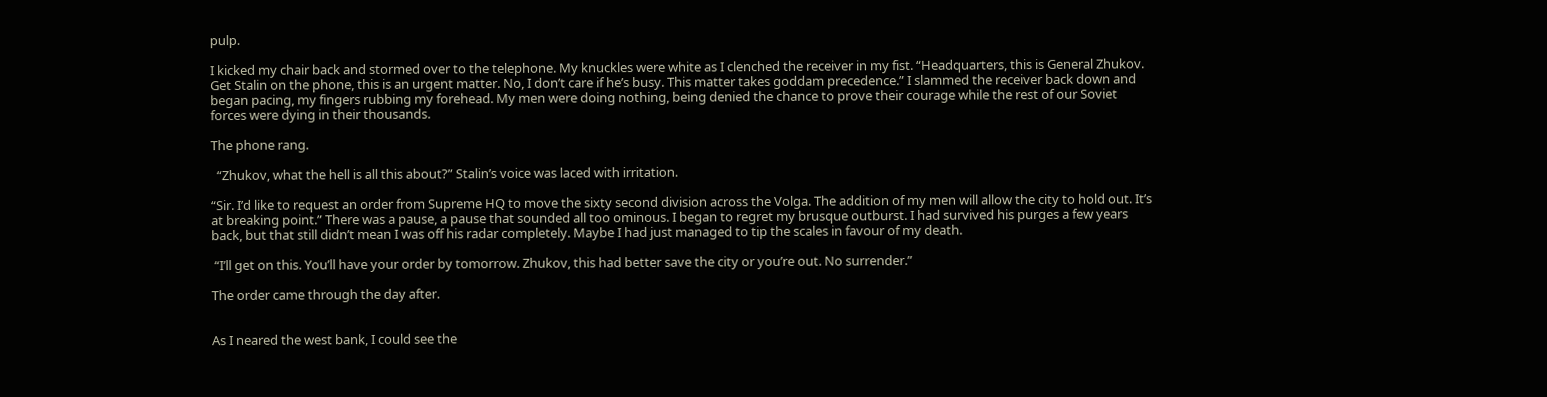pulp.

I kicked my chair back and stormed over to the telephone. My knuckles were white as I clenched the receiver in my fist. “Headquarters, this is General Zhukov. Get Stalin on the phone, this is an urgent matter. No, I don’t care if he’s busy. This matter takes goddam precedence.” I slammed the receiver back down and began pacing, my fingers rubbing my forehead. My men were doing nothing, being denied the chance to prove their courage while the rest of our Soviet forces were dying in their thousands.

The phone rang.

  “Zhukov, what the hell is all this about?” Stalin’s voice was laced with irritation.

“Sir. I’d like to request an order from Supreme HQ to move the sixty second division across the Volga. The addition of my men will allow the city to hold out. It’s at breaking point.” There was a pause, a pause that sounded all too ominous. I began to regret my brusque outburst. I had survived his purges a few years back, but that still didn’t mean I was off his radar completely. Maybe I had just managed to tip the scales in favour of my death.

 “I’ll get on this. You’ll have your order by tomorrow. Zhukov, this had better save the city or you’re out. No surrender.”

The order came through the day after.


As I neared the west bank, I could see the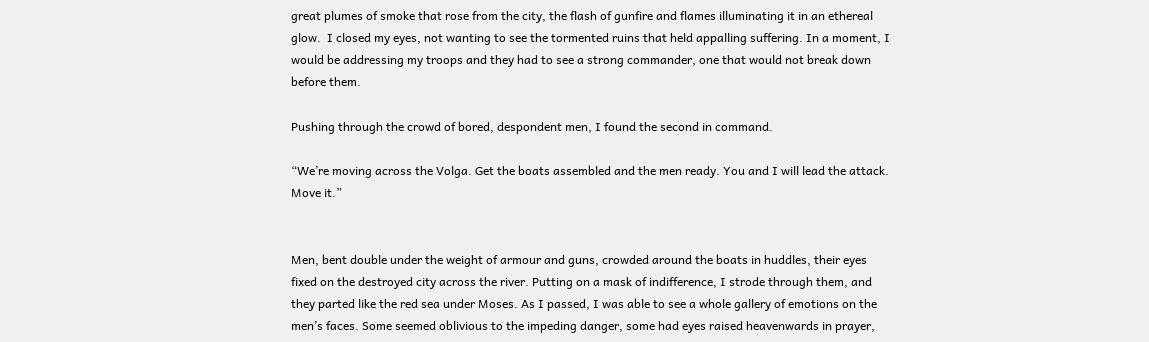great plumes of smoke that rose from the city, the flash of gunfire and flames illuminating it in an ethereal glow.  I closed my eyes, not wanting to see the tormented ruins that held appalling suffering. In a moment, I would be addressing my troops and they had to see a strong commander, one that would not break down before them.

Pushing through the crowd of bored, despondent men, I found the second in command.

“We’re moving across the Volga. Get the boats assembled and the men ready. You and I will lead the attack. Move it.”


Men, bent double under the weight of armour and guns, crowded around the boats in huddles, their eyes fixed on the destroyed city across the river. Putting on a mask of indifference, I strode through them, and they parted like the red sea under Moses. As I passed, I was able to see a whole gallery of emotions on the men’s faces. Some seemed oblivious to the impeding danger, some had eyes raised heavenwards in prayer,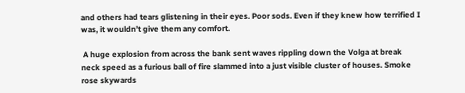and others had tears glistening in their eyes. Poor sods. Even if they knew how terrified I was, it wouldn’t give them any comfort.

 A huge explosion from across the bank sent waves rippling down the Volga at break neck speed as a furious ball of fire slammed into a just visible cluster of houses. Smoke rose skywards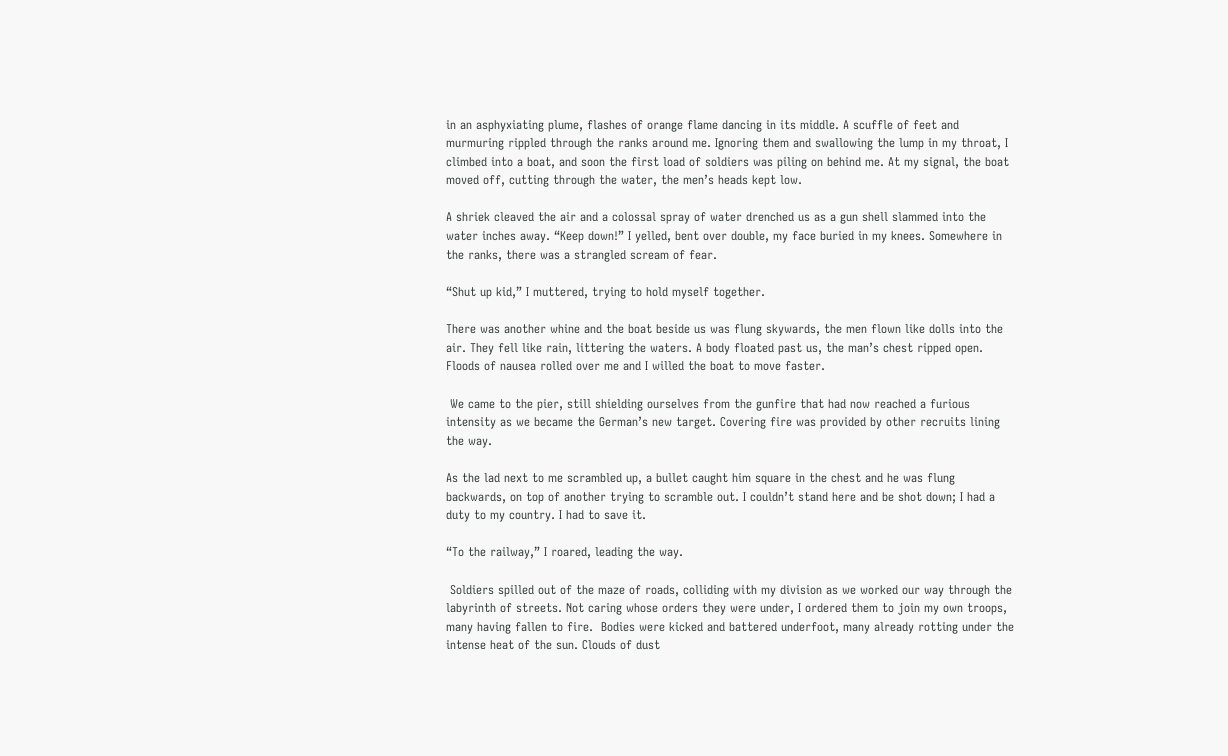in an asphyxiating plume, flashes of orange flame dancing in its middle. A scuffle of feet and murmuring rippled through the ranks around me. Ignoring them and swallowing the lump in my throat, I climbed into a boat, and soon the first load of soldiers was piling on behind me. At my signal, the boat moved off, cutting through the water, the men’s heads kept low.

A shriek cleaved the air and a colossal spray of water drenched us as a gun shell slammed into the water inches away. “Keep down!” I yelled, bent over double, my face buried in my knees. Somewhere in the ranks, there was a strangled scream of fear.

“Shut up kid,” I muttered, trying to hold myself together.

There was another whine and the boat beside us was flung skywards, the men flown like dolls into the air. They fell like rain, littering the waters. A body floated past us, the man’s chest ripped open. Floods of nausea rolled over me and I willed the boat to move faster.

 We came to the pier, still shielding ourselves from the gunfire that had now reached a furious intensity as we became the German’s new target. Covering fire was provided by other recruits lining the way.

As the lad next to me scrambled up, a bullet caught him square in the chest and he was flung backwards, on top of another trying to scramble out. I couldn’t stand here and be shot down; I had a duty to my country. I had to save it.

“To the railway,” I roared, leading the way.

 Soldiers spilled out of the maze of roads, colliding with my division as we worked our way through the labyrinth of streets. Not caring whose orders they were under, I ordered them to join my own troops, many having fallen to fire.  Bodies were kicked and battered underfoot, many already rotting under the intense heat of the sun. Clouds of dust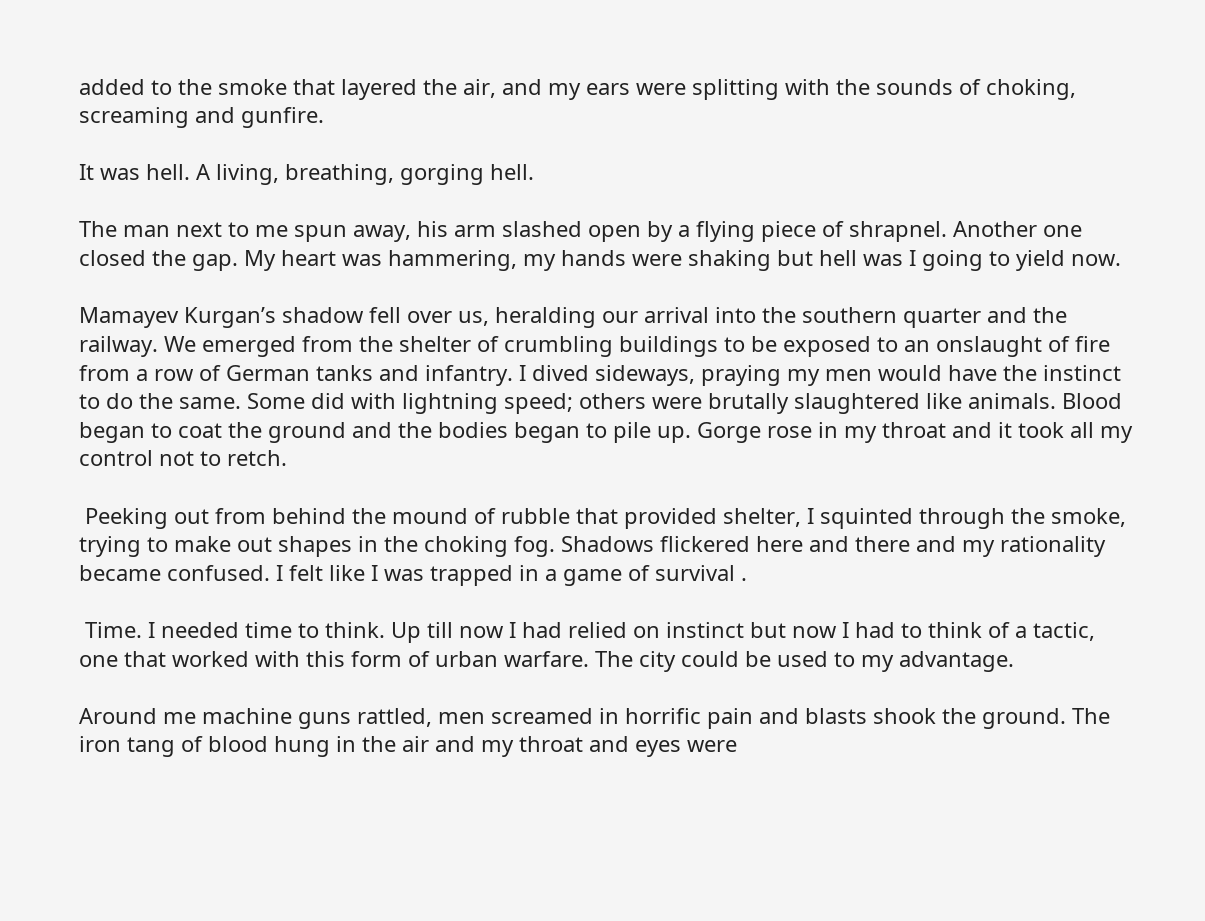added to the smoke that layered the air, and my ears were splitting with the sounds of choking, screaming and gunfire.

It was hell. A living, breathing, gorging hell.

The man next to me spun away, his arm slashed open by a flying piece of shrapnel. Another one closed the gap. My heart was hammering, my hands were shaking but hell was I going to yield now.

Mamayev Kurgan’s shadow fell over us, heralding our arrival into the southern quarter and the railway. We emerged from the shelter of crumbling buildings to be exposed to an onslaught of fire from a row of German tanks and infantry. I dived sideways, praying my men would have the instinct to do the same. Some did with lightning speed; others were brutally slaughtered like animals. Blood began to coat the ground and the bodies began to pile up. Gorge rose in my throat and it took all my control not to retch.

 Peeking out from behind the mound of rubble that provided shelter, I squinted through the smoke, trying to make out shapes in the choking fog. Shadows flickered here and there and my rationality became confused. I felt like I was trapped in a game of survival .

 Time. I needed time to think. Up till now I had relied on instinct but now I had to think of a tactic, one that worked with this form of urban warfare. The city could be used to my advantage.

Around me machine guns rattled, men screamed in horrific pain and blasts shook the ground. The iron tang of blood hung in the air and my throat and eyes were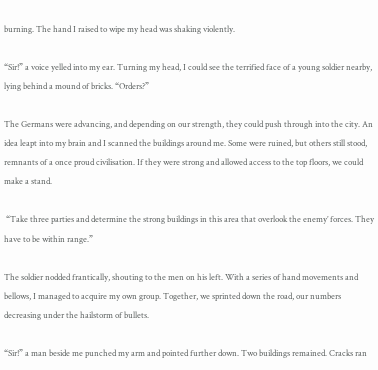burning. The hand I raised to wipe my head was shaking violently.

“Sir!” a voice yelled into my ear. Turning my head, I could see the terrified face of a young soldier nearby, lying behind a mound of bricks. “Orders?”

The Germans were advancing, and depending on our strength, they could push through into the city. An idea leapt into my brain and I scanned the buildings around me. Some were ruined, but others still stood, remnants of a once proud civilisation. If they were strong and allowed access to the top floors, we could make a stand.

 “Take three parties and determine the strong buildings in this area that overlook the enemy’ forces. They have to be within range.”

The soldier nodded frantically, shouting to the men on his left. With a series of hand movements and bellows, I managed to acquire my own group. Together, we sprinted down the road, our numbers decreasing under the hailstorm of bullets.

“Sir!” a man beside me punched my arm and pointed further down. Two buildings remained. Cracks ran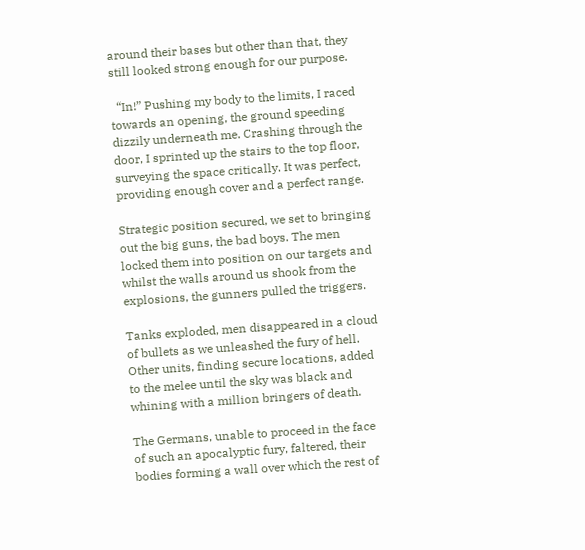around their bases but other than that, they still looked strong enough for our purpose.

  “In!” Pushing my body to the limits, I raced towards an opening, the ground speeding dizzily underneath me. Crashing through the door, I sprinted up the stairs to the top floor, surveying the space critically. It was perfect, providing enough cover and a perfect range.

Strategic position secured, we set to bringing out the big guns, the bad boys. The men locked them into position on our targets and whilst the walls around us shook from the explosions, the gunners pulled the triggers.

Tanks exploded, men disappeared in a cloud of bullets as we unleashed the fury of hell. Other units, finding secure locations, added to the melee until the sky was black and whining with a million bringers of death.

The Germans, unable to proceed in the face of such an apocalyptic fury, faltered, their bodies forming a wall over which the rest of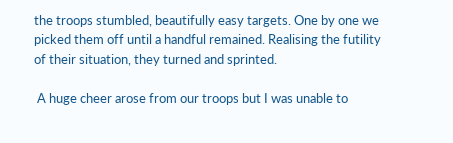the troops stumbled, beautifully easy targets. One by one we picked them off until a handful remained. Realising the futility of their situation, they turned and sprinted.

 A huge cheer arose from our troops but I was unable to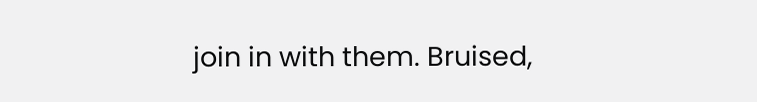join in with them. Bruised,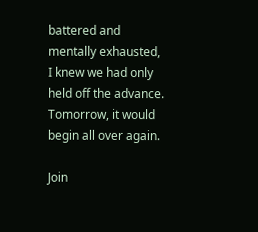battered and mentally exhausted, I knew we had only held off the advance. Tomorrow, it would begin all over again.

Join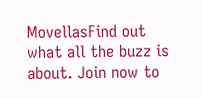MovellasFind out what all the buzz is about. Join now to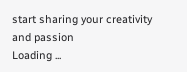start sharing your creativity and passion
Loading ...